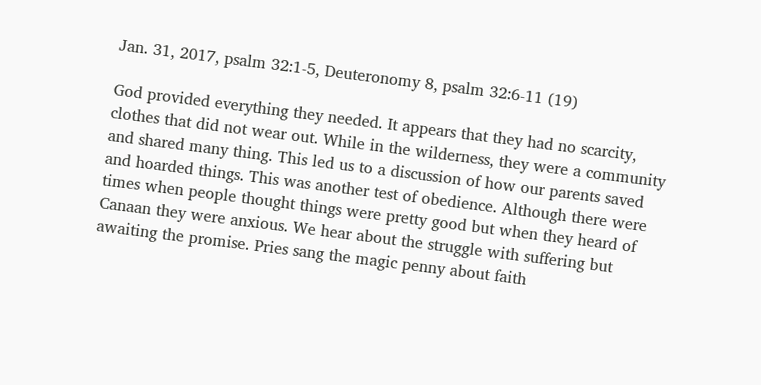Jan. 31, 2017, psalm 32:1-5, Deuteronomy 8, psalm 32:6-11 (19)

God provided everything they needed. It appears that they had no scarcity, clothes that did not wear out. While in the wilderness, they were a community and shared many thing. This led us to a discussion of how our parents saved and hoarded things. This was another test of obedience. Although there were times when people thought things were pretty good but when they heard of Canaan they were anxious. We hear about the struggle with suffering but awaiting the promise. Pries sang the magic penny about faith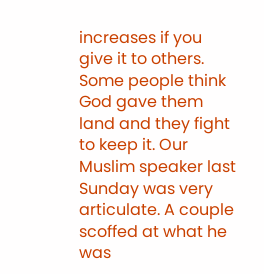increases if you give it to others. Some people think God gave them land and they fight to keep it. Our Muslim speaker last Sunday was very articulate. A couple scoffed at what he was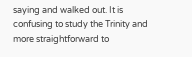saying and walked out. It is confusing to study the Trinity and more straightforward to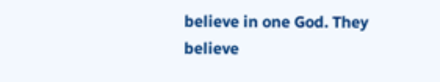believe in one God. They believe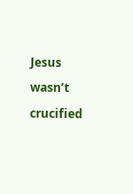Jesus wasn’t crucified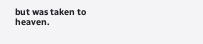but was taken to heaven.